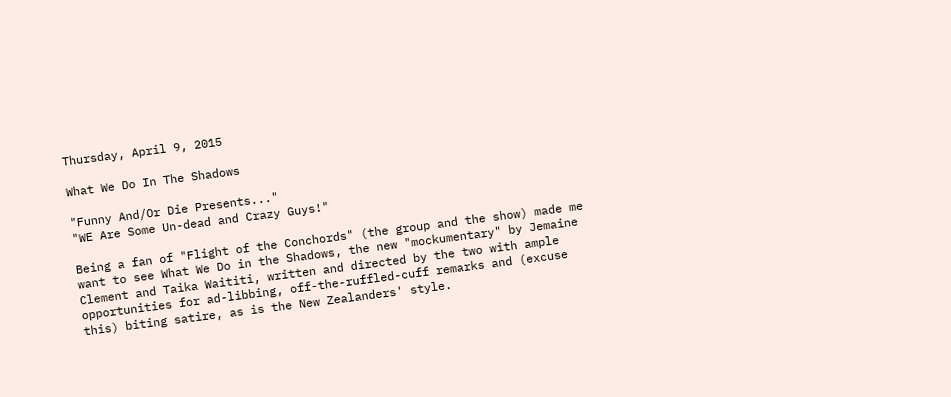Thursday, April 9, 2015

What We Do In The Shadows

"Funny And/Or Die Presents..."
"WE Are Some Un-dead and Crazy Guys!"

Being a fan of "Flight of the Conchords" (the group and the show) made me want to see What We Do in the Shadows, the new "mockumentary" by Jemaine Clement and Taika Waititi, written and directed by the two with ample opportunities for ad-libbing, off-the-ruffled-cuff remarks and (excuse this) biting satire, as is the New Zealanders' style.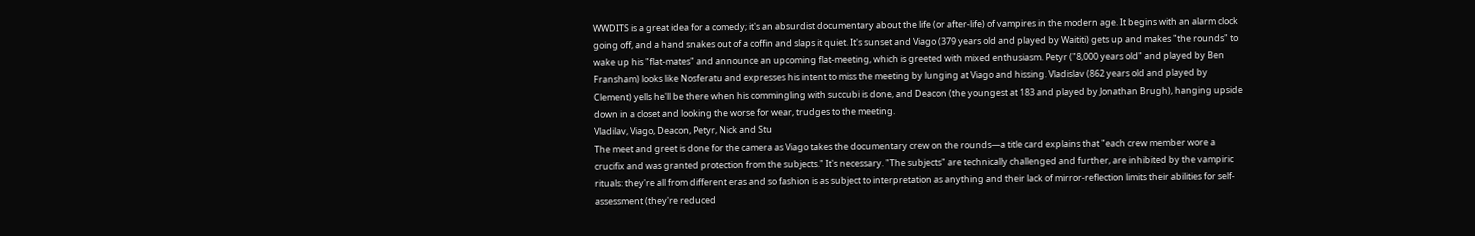WWDITS is a great idea for a comedy; it's an absurdist documentary about the life (or after-life) of vampires in the modern age. It begins with an alarm clock going off, and a hand snakes out of a coffin and slaps it quiet. It's sunset and Viago (379 years old and played by Waititi) gets up and makes "the rounds" to wake up his "flat-mates" and announce an upcoming flat-meeting, which is greeted with mixed enthusiasm. Petyr ("8,000 years old" and played by Ben Fransham) looks like Nosferatu and expresses his intent to miss the meeting by lunging at Viago and hissing. Vladislav (862 years old and played by Clement) yells he'll be there when his commingling with succubi is done, and Deacon (the youngest at 183 and played by Jonathan Brugh), hanging upside down in a closet and looking the worse for wear, trudges to the meeting.
Vladilav, Viago, Deacon, Petyr, Nick and Stu
The meet and greet is done for the camera as Viago takes the documentary crew on the rounds—a title card explains that "each crew member wore a crucifix and was granted protection from the subjects." It's necessary. "The subjects" are technically challenged and further, are inhibited by the vampiric rituals: they're all from different eras and so fashion is as subject to interpretation as anything and their lack of mirror-reflection limits their abilities for self-assessment (they're reduced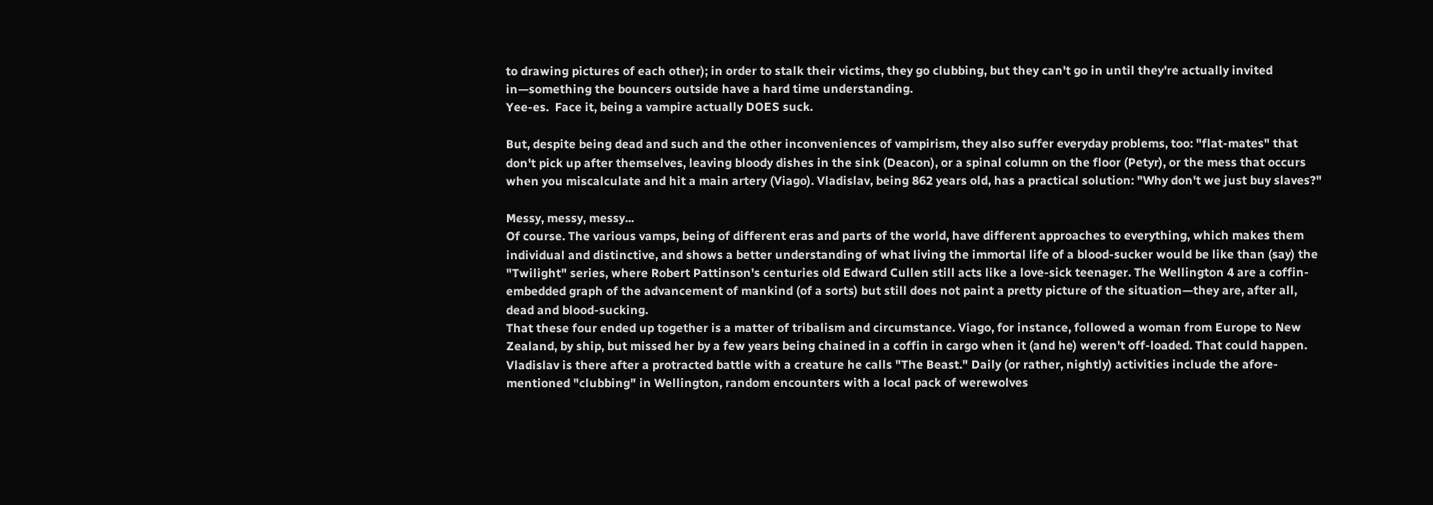to drawing pictures of each other); in order to stalk their victims, they go clubbing, but they can't go in until they're actually invited in—something the bouncers outside have a hard time understanding.
Yee-es.  Face it, being a vampire actually DOES suck.

But, despite being dead and such and the other inconveniences of vampirism, they also suffer everyday problems, too: "flat-mates" that don't pick up after themselves, leaving bloody dishes in the sink (Deacon), or a spinal column on the floor (Petyr), or the mess that occurs when you miscalculate and hit a main artery (Viago). Vladislav, being 862 years old, has a practical solution: "Why don't we just buy slaves?"

Messy, messy, messy...
Of course. The various vamps, being of different eras and parts of the world, have different approaches to everything, which makes them individual and distinctive, and shows a better understanding of what living the immortal life of a blood-sucker would be like than (say) the "Twilight" series, where Robert Pattinson's centuries old Edward Cullen still acts like a love-sick teenager. The Wellington 4 are a coffin-embedded graph of the advancement of mankind (of a sorts) but still does not paint a pretty picture of the situation—they are, after all, dead and blood-sucking.
That these four ended up together is a matter of tribalism and circumstance. Viago, for instance, followed a woman from Europe to New Zealand, by ship, but missed her by a few years being chained in a coffin in cargo when it (and he) weren't off-loaded. That could happen. Vladislav is there after a protracted battle with a creature he calls "The Beast." Daily (or rather, nightly) activities include the afore-mentioned "clubbing" in Wellington, random encounters with a local pack of werewolves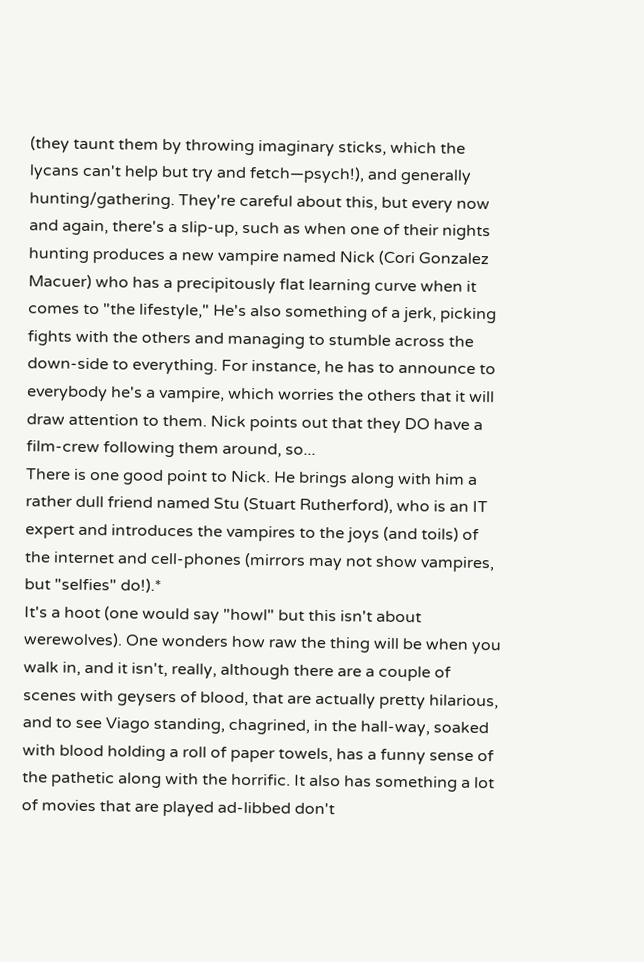(they taunt them by throwing imaginary sticks, which the lycans can't help but try and fetch—psych!), and generally hunting/gathering. They're careful about this, but every now and again, there's a slip-up, such as when one of their nights hunting produces a new vampire named Nick (Cori Gonzalez Macuer) who has a precipitously flat learning curve when it comes to "the lifestyle," He's also something of a jerk, picking fights with the others and managing to stumble across the down-side to everything. For instance, he has to announce to everybody he's a vampire, which worries the others that it will draw attention to them. Nick points out that they DO have a film-crew following them around, so...
There is one good point to Nick. He brings along with him a rather dull friend named Stu (Stuart Rutherford), who is an IT expert and introduces the vampires to the joys (and toils) of the internet and cell-phones (mirrors may not show vampires, but "selfies" do!).*
It's a hoot (one would say "howl" but this isn't about werewolves). One wonders how raw the thing will be when you walk in, and it isn't, really, although there are a couple of scenes with geysers of blood, that are actually pretty hilarious, and to see Viago standing, chagrined, in the hall-way, soaked with blood holding a roll of paper towels, has a funny sense of the pathetic along with the horrific. It also has something a lot of movies that are played ad-libbed don't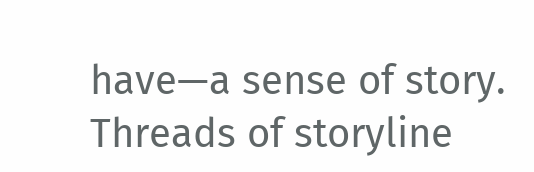have—a sense of story. Threads of storyline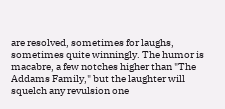are resolved, sometimes for laughs, sometimes quite winningly. The humor is macabre, a few notches higher than "The Addams Family," but the laughter will squelch any revulsion one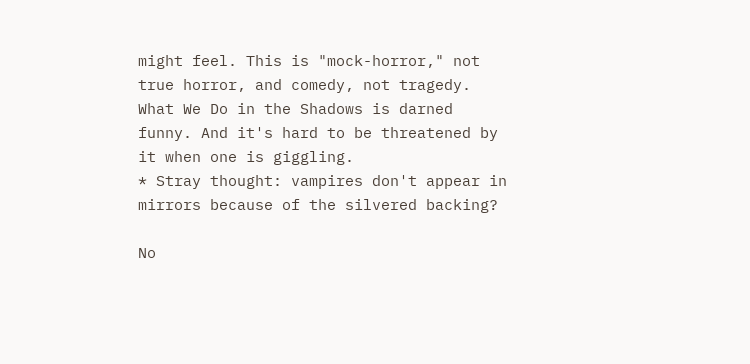might feel. This is "mock-horror," not true horror, and comedy, not tragedy. What We Do in the Shadows is darned funny. And it's hard to be threatened by it when one is giggling.
* Stray thought: vampires don't appear in mirrors because of the silvered backing?

No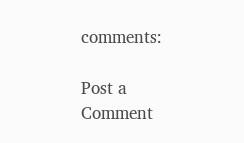comments:

Post a Comment